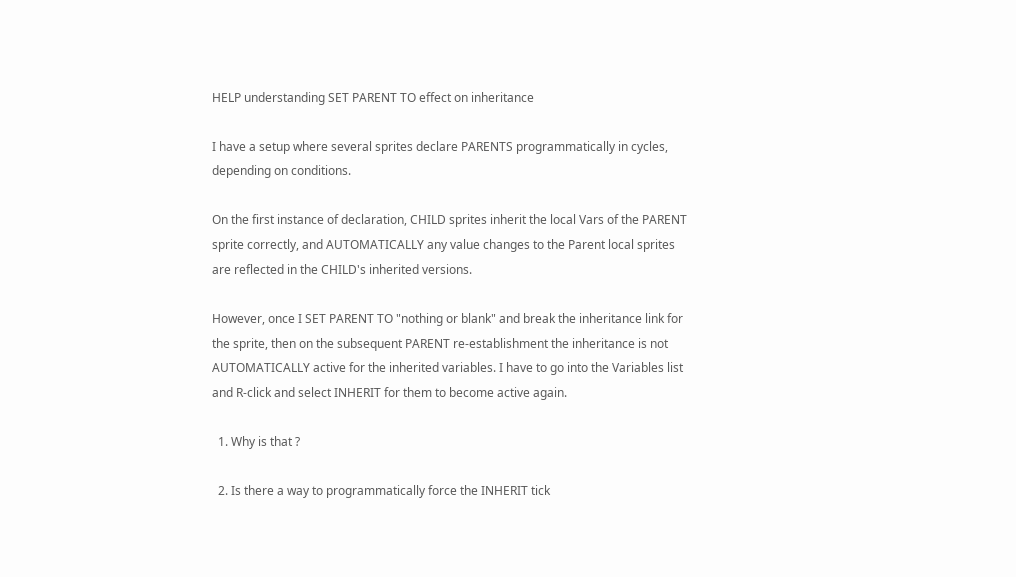HELP understanding SET PARENT TO effect on inheritance

I have a setup where several sprites declare PARENTS programmatically in cycles, depending on conditions.

On the first instance of declaration, CHILD sprites inherit the local Vars of the PARENT sprite correctly, and AUTOMATICALLY any value changes to the Parent local sprites are reflected in the CHILD's inherited versions.

However, once I SET PARENT TO "nothing or blank" and break the inheritance link for the sprite, then on the subsequent PARENT re-establishment the inheritance is not AUTOMATICALLY active for the inherited variables. I have to go into the Variables list and R-click and select INHERIT for them to become active again.

  1. Why is that ?

  2. Is there a way to programmatically force the INHERIT tick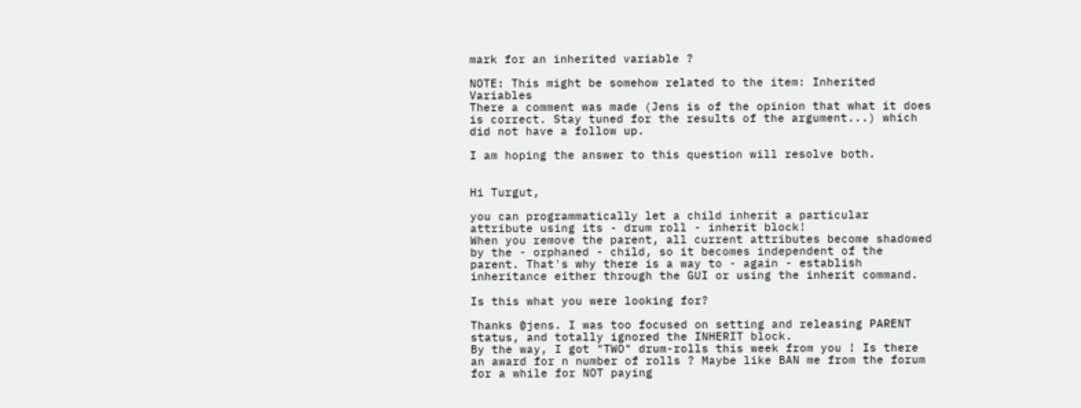mark for an inherited variable ?

NOTE: This might be somehow related to the item: Inherited Variables
There a comment was made (Jens is of the opinion that what it does is correct. Stay tuned for the results of the argument...) which did not have a follow up.

I am hoping the answer to this question will resolve both.


Hi Turgut,

you can programmatically let a child inherit a particular attribute using its - drum roll - inherit block!
When you remove the parent, all current attributes become shadowed by the - orphaned - child, so it becomes independent of the parent. That's why there is a way to - again - establish inheritance either through the GUI or using the inherit command.

Is this what you were looking for?

Thanks @jens. I was too focused on setting and releasing PARENT status, and totally ignored the INHERIT block.
By the way, I got "TWO" drum-rolls this week from you ! Is there an award for n number of rolls ? Maybe like BAN me from the forum for a while for NOT paying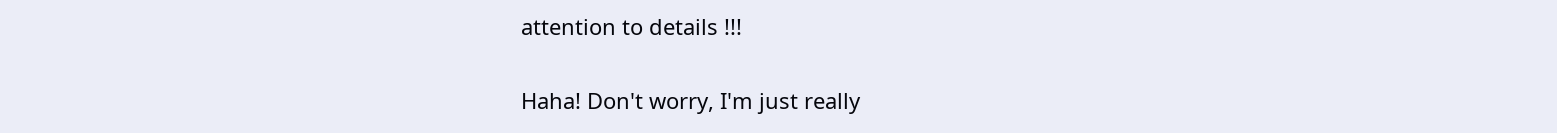attention to details !!!

Haha! Don't worry, I'm just really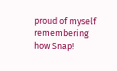proud of myself remembering how Snap!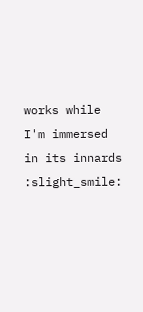works while I'm immersed in its innards :slight_smile: